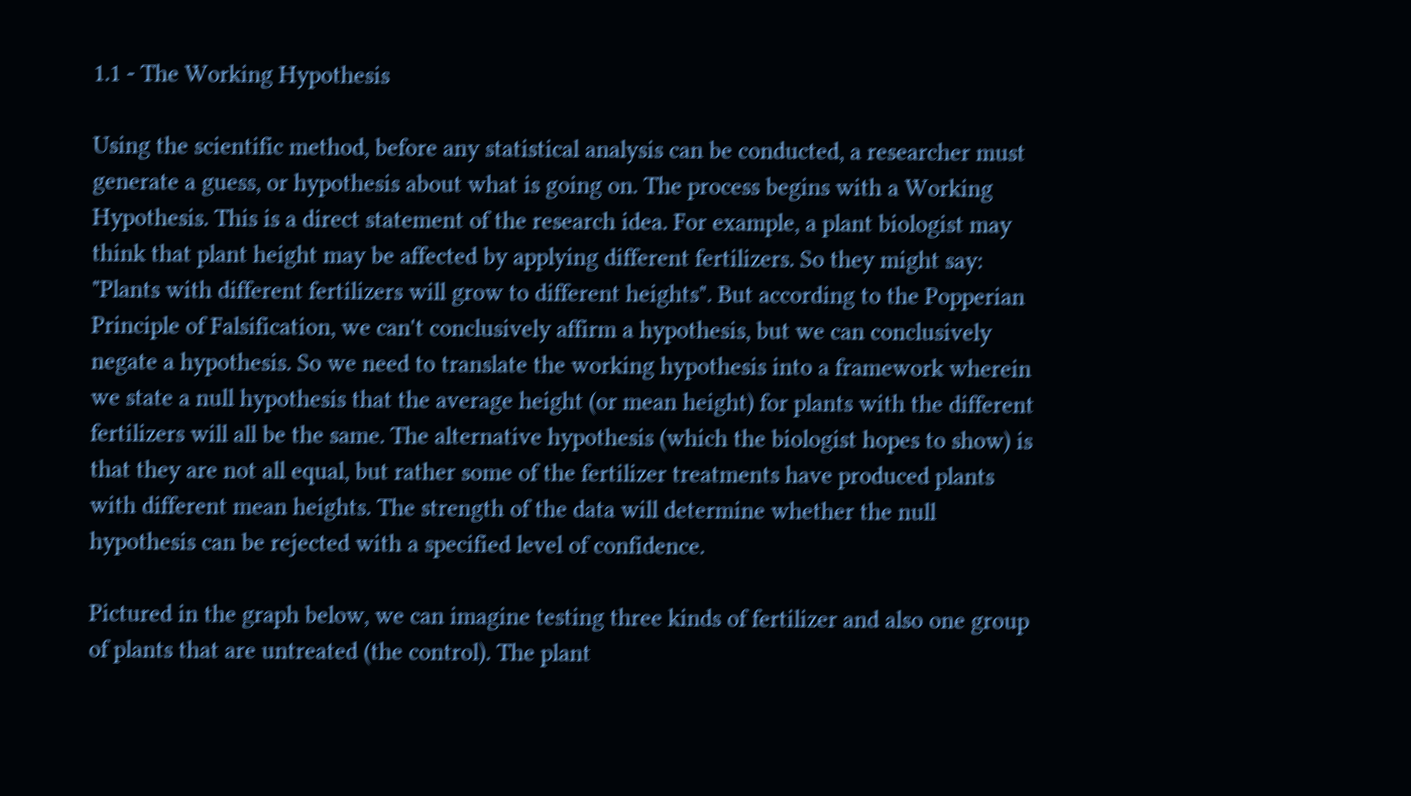1.1 - The Working Hypothesis

Using the scientific method, before any statistical analysis can be conducted, a researcher must generate a guess, or hypothesis about what is going on. The process begins with a Working Hypothesis. This is a direct statement of the research idea. For example, a plant biologist may think that plant height may be affected by applying different fertilizers. So they might say: "Plants with different fertilizers will grow to different heights". But according to the Popperian Principle of Falsification, we can't conclusively affirm a hypothesis, but we can conclusively negate a hypothesis. So we need to translate the working hypothesis into a framework wherein we state a null hypothesis that the average height (or mean height) for plants with the different fertilizers will all be the same. The alternative hypothesis (which the biologist hopes to show) is that they are not all equal, but rather some of the fertilizer treatments have produced plants with different mean heights. The strength of the data will determine whether the null hypothesis can be rejected with a specified level of confidence.

Pictured in the graph below, we can imagine testing three kinds of fertilizer and also one group of plants that are untreated (the control). The plant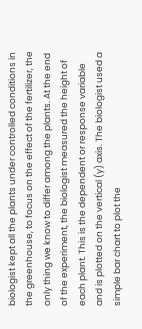biologist kept all the plants under controlled conditions in the greenhouse, to focus on the effect of the fertilizer, the only thing we know to differ among the plants. At the end of the experiment, the biologist measured the height of each plant. This is the dependent or response variable and is plotted on the vertical (y) axis. The biologist used a simple bar chart to plot the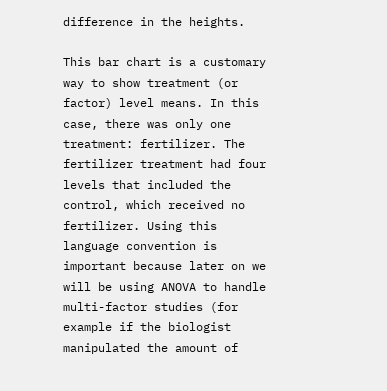difference in the heights.

This bar chart is a customary way to show treatment (or factor) level means. In this case, there was only one treatment: fertilizer. The fertilizer treatment had four levels that included the control, which received no fertilizer. Using this language convention is important because later on we will be using ANOVA to handle multi-factor studies (for example if the biologist manipulated the amount of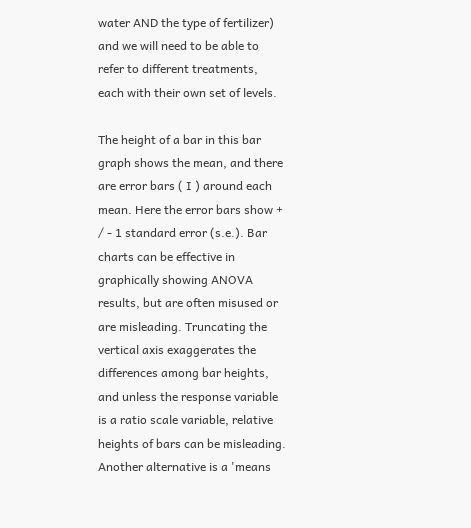water AND the type of fertilizer) and we will need to be able to refer to different treatments, each with their own set of levels.

The height of a bar in this bar graph shows the mean, and there are error bars ( I ) around each mean. Here the error bars show + / - 1 standard error (s.e.). Bar charts can be effective in graphically showing ANOVA results, but are often misused or are misleading. Truncating the vertical axis exaggerates the differences among bar heights, and unless the response variable is a ratio scale variable, relative heights of bars can be misleading. Another alternative is a 'means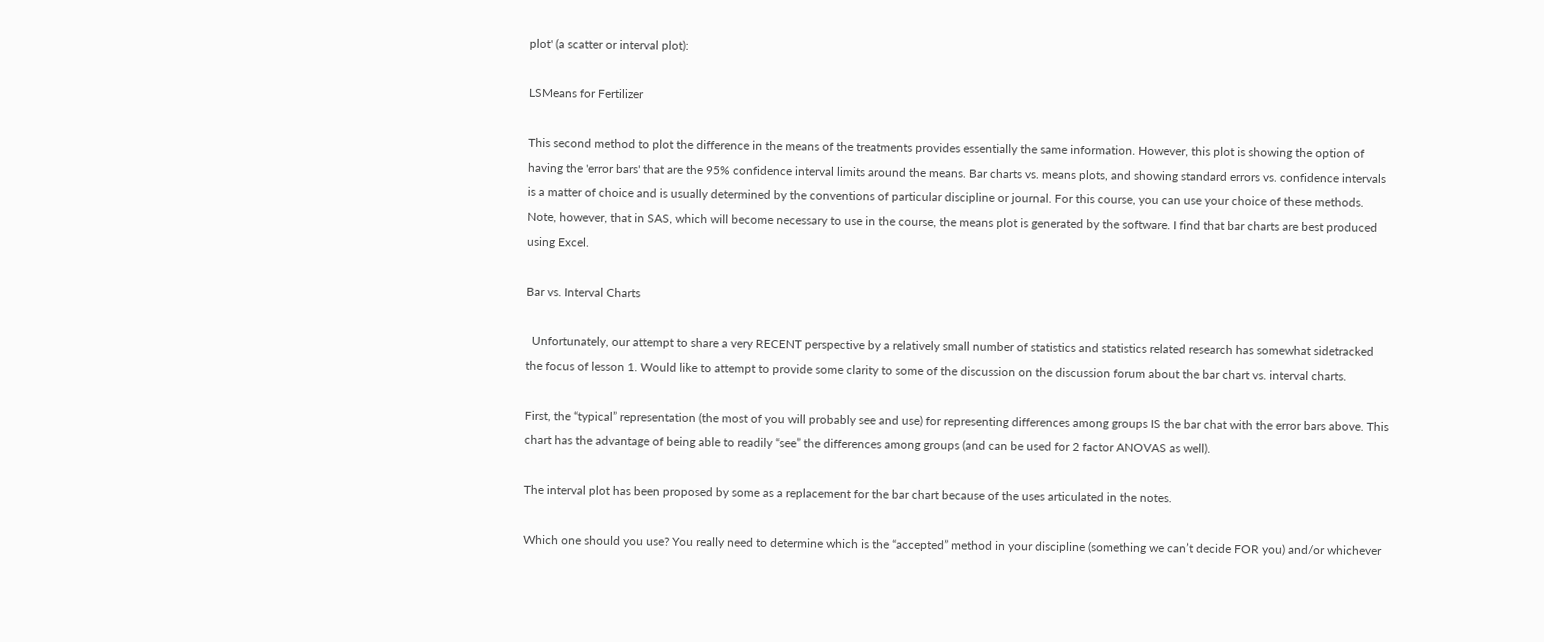plot' (a scatter or interval plot):

LSMeans for Fertilizer

This second method to plot the difference in the means of the treatments provides essentially the same information. However, this plot is showing the option of having the 'error bars' that are the 95% confidence interval limits around the means. Bar charts vs. means plots, and showing standard errors vs. confidence intervals is a matter of choice and is usually determined by the conventions of particular discipline or journal. For this course, you can use your choice of these methods. Note, however, that in SAS, which will become necessary to use in the course, the means plot is generated by the software. I find that bar charts are best produced using Excel.

Bar vs. Interval Charts

  Unfortunately, our attempt to share a very RECENT perspective by a relatively small number of statistics and statistics related research has somewhat sidetracked the focus of lesson 1. Would like to attempt to provide some clarity to some of the discussion on the discussion forum about the bar chart vs. interval charts.

First, the “typical” representation (the most of you will probably see and use) for representing differences among groups IS the bar chat with the error bars above. This chart has the advantage of being able to readily “see” the differences among groups (and can be used for 2 factor ANOVAS as well).

The interval plot has been proposed by some as a replacement for the bar chart because of the uses articulated in the notes.

Which one should you use? You really need to determine which is the “accepted” method in your discipline (something we can’t decide FOR you) and/or whichever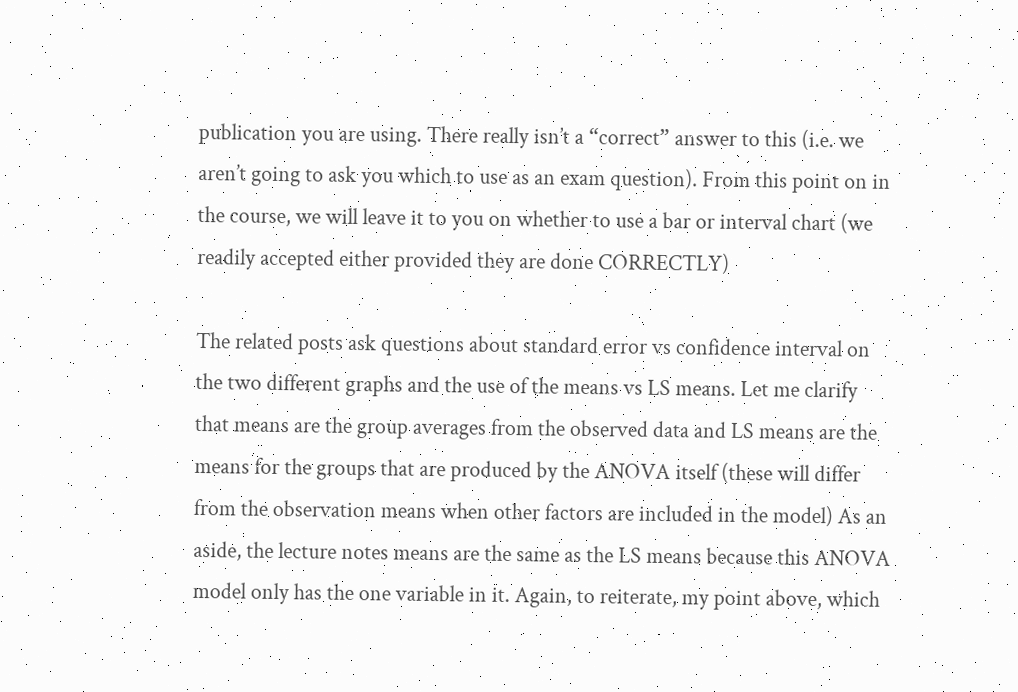publication you are using. There really isn’t a “correct” answer to this (i.e. we aren’t going to ask you which to use as an exam question). From this point on in the course, we will leave it to you on whether to use a bar or interval chart (we readily accepted either provided they are done CORRECTLY)

The related posts ask questions about standard error vs confidence interval on the two different graphs and the use of the means vs LS means. Let me clarify that means are the group averages from the observed data and LS means are the means for the groups that are produced by the ANOVA itself (these will differ from the observation means when other factors are included in the model) As an aside, the lecture notes means are the same as the LS means because this ANOVA model only has the one variable in it. Again, to reiterate, my point above, which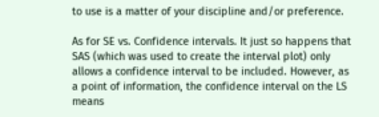to use is a matter of your discipline and/or preference.

As for SE vs. Confidence intervals. It just so happens that SAS (which was used to create the interval plot) only allows a confidence interval to be included. However, as a point of information, the confidence interval on the LS means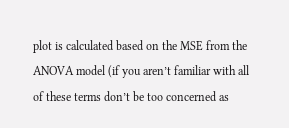plot is calculated based on the MSE from the ANOVA model (if you aren’t familiar with all of these terms don’t be too concerned as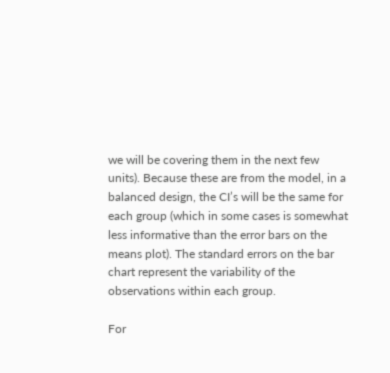we will be covering them in the next few units). Because these are from the model, in a balanced design, the CI’s will be the same for each group (which in some cases is somewhat less informative than the error bars on the means plot). The standard errors on the bar chart represent the variability of the observations within each group.

For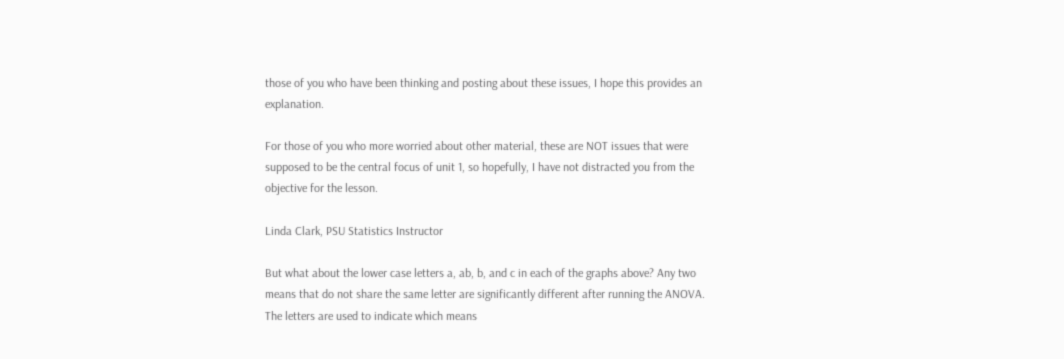those of you who have been thinking and posting about these issues, I hope this provides an explanation.

For those of you who more worried about other material, these are NOT issues that were supposed to be the central focus of unit 1, so hopefully, I have not distracted you from the objective for the lesson.

Linda Clark, PSU Statistics Instructor

But what about the lower case letters a, ab, b, and c in each of the graphs above? Any two means that do not share the same letter are significantly different after running the ANOVA. The letters are used to indicate which means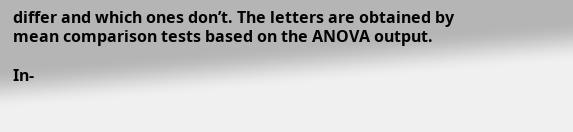differ and which ones don’t. The letters are obtained by mean comparison tests based on the ANOVA output.

In-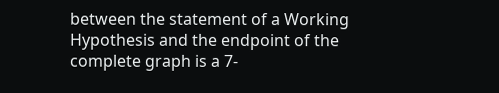between the statement of a Working Hypothesis and the endpoint of the complete graph is a 7-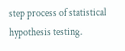step process of statistical hypothesis testing.